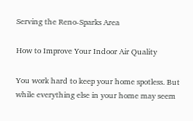Serving the Reno-Sparks Area

How to Improve Your Indoor Air Quality

You work hard to keep your home spotless. But while everything else in your home may seem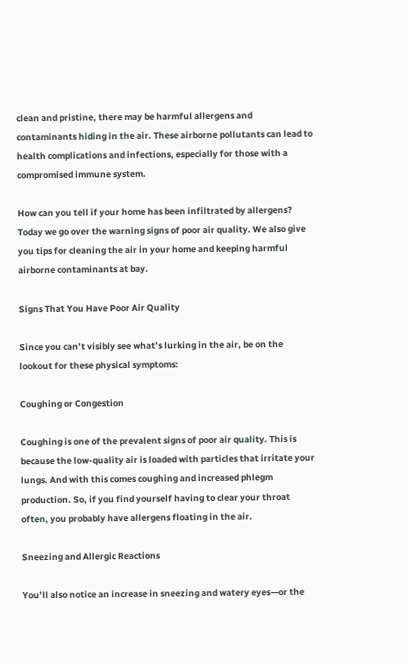clean and pristine, there may be harmful allergens and contaminants hiding in the air. These airborne pollutants can lead to health complications and infections, especially for those with a compromised immune system.

How can you tell if your home has been infiltrated by allergens? Today we go over the warning signs of poor air quality. We also give you tips for cleaning the air in your home and keeping harmful airborne contaminants at bay.

Signs That You Have Poor Air Quality

Since you can’t visibly see what’s lurking in the air, be on the lookout for these physical symptoms:

Coughing or Congestion

Coughing is one of the prevalent signs of poor air quality. This is because the low-quality air is loaded with particles that irritate your lungs. And with this comes coughing and increased phlegm production. So, if you find yourself having to clear your throat often, you probably have allergens floating in the air.

Sneezing and Allergic Reactions

You’ll also notice an increase in sneezing and watery eyes—or the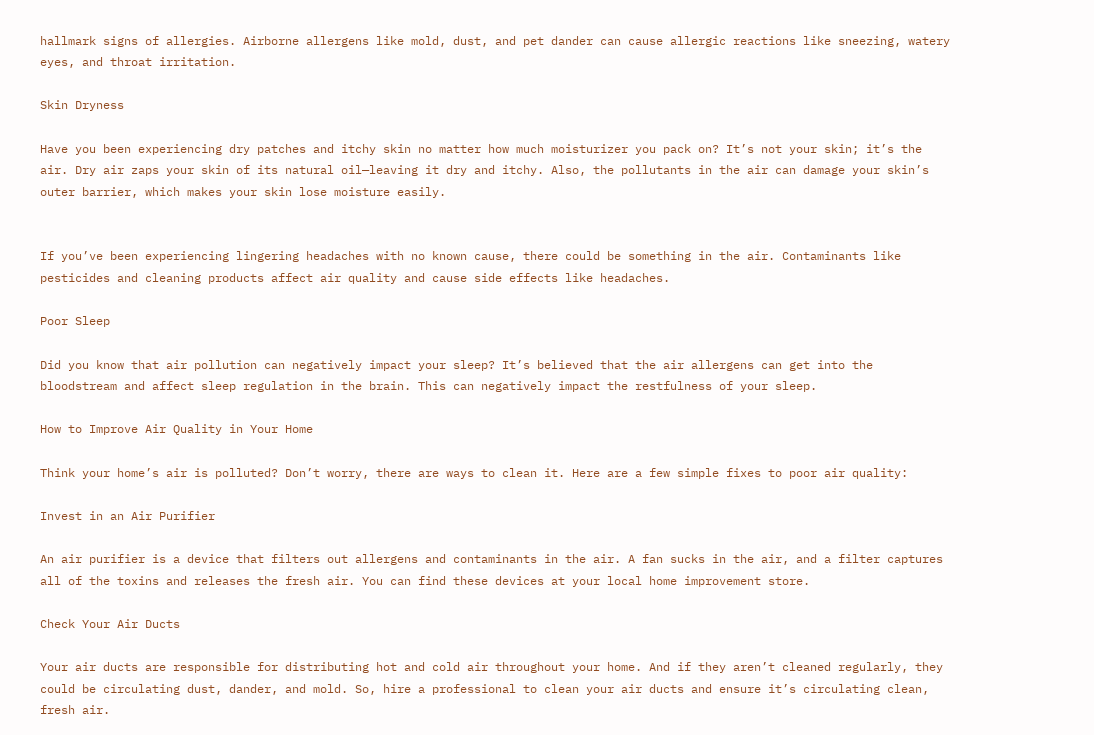hallmark signs of allergies. Airborne allergens like mold, dust, and pet dander can cause allergic reactions like sneezing, watery eyes, and throat irritation.

Skin Dryness

Have you been experiencing dry patches and itchy skin no matter how much moisturizer you pack on? It’s not your skin; it’s the air. Dry air zaps your skin of its natural oil—leaving it dry and itchy. Also, the pollutants in the air can damage your skin’s outer barrier, which makes your skin lose moisture easily.


If you’ve been experiencing lingering headaches with no known cause, there could be something in the air. Contaminants like pesticides and cleaning products affect air quality and cause side effects like headaches.

Poor Sleep

Did you know that air pollution can negatively impact your sleep? It’s believed that the air allergens can get into the bloodstream and affect sleep regulation in the brain. This can negatively impact the restfulness of your sleep.

How to Improve Air Quality in Your Home

Think your home’s air is polluted? Don’t worry, there are ways to clean it. Here are a few simple fixes to poor air quality:

Invest in an Air Purifier

An air purifier is a device that filters out allergens and contaminants in the air. A fan sucks in the air, and a filter captures all of the toxins and releases the fresh air. You can find these devices at your local home improvement store.

Check Your Air Ducts

Your air ducts are responsible for distributing hot and cold air throughout your home. And if they aren’t cleaned regularly, they could be circulating dust, dander, and mold. So, hire a professional to clean your air ducts and ensure it’s circulating clean, fresh air.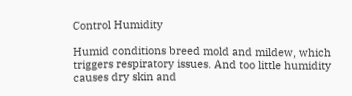Control Humidity

Humid conditions breed mold and mildew, which triggers respiratory issues. And too little humidity causes dry skin and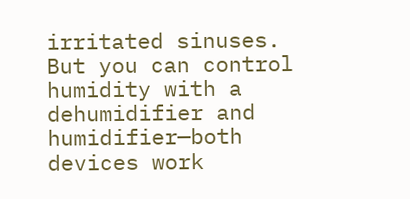irritated sinuses. But you can control humidity with a dehumidifier and humidifier—both devices work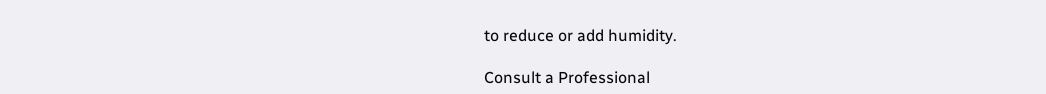to reduce or add humidity.

Consult a Professional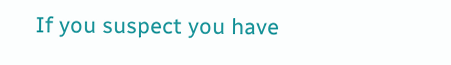If you suspect you have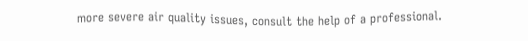more severe air quality issues, consult the help of a professional.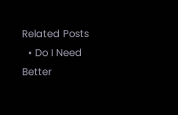Related Posts
  • Do I Need Better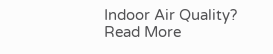Indoor Air Quality? Read More